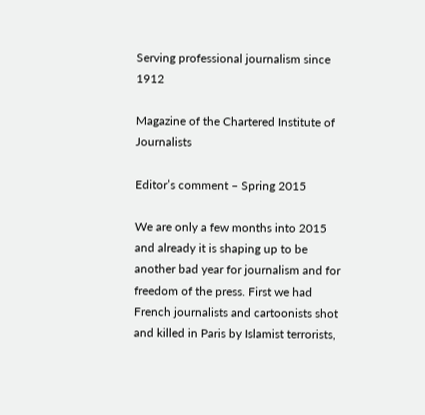Serving professional journalism since 1912

Magazine of the Chartered Institute of Journalists

Editor’s comment – Spring 2015

We are only a few months into 2015 and already it is shaping up to be another bad year for journalism and for freedom of the press. First we had French journalists and cartoonists shot and killed in Paris by Islamist terrorists,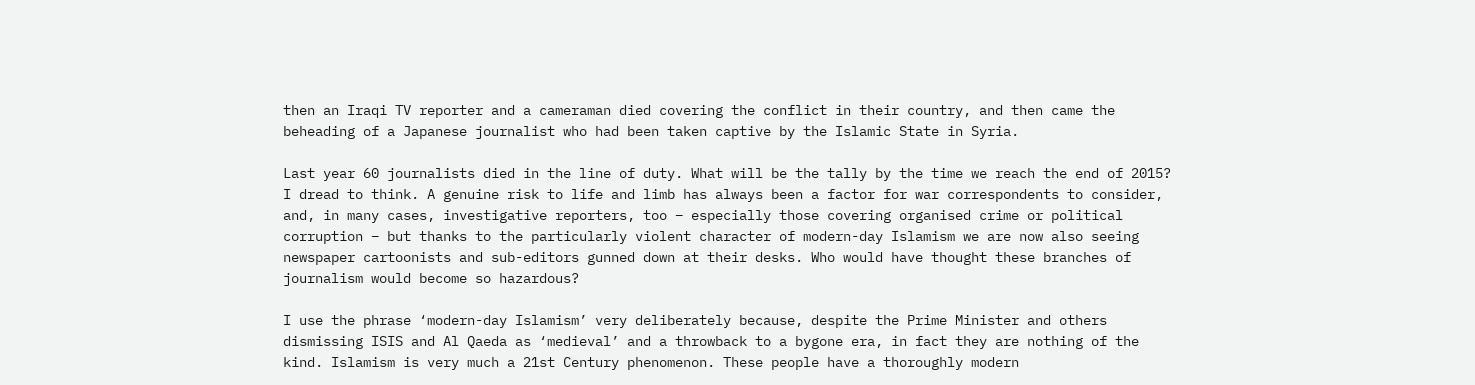then an Iraqi TV reporter and a cameraman died covering the conflict in their country, and then came the beheading of a Japanese journalist who had been taken captive by the Islamic State in Syria.

Last year 60 journalists died in the line of duty. What will be the tally by the time we reach the end of 2015? I dread to think. A genuine risk to life and limb has always been a factor for war correspondents to consider, and, in many cases, investigative reporters, too – especially those covering organised crime or political corruption – but thanks to the particularly violent character of modern-day Islamism we are now also seeing newspaper cartoonists and sub-editors gunned down at their desks. Who would have thought these branches of journalism would become so hazardous?

I use the phrase ‘modern-day Islamism’ very deliberately because, despite the Prime Minister and others dismissing ISIS and Al Qaeda as ‘medieval’ and a throwback to a bygone era, in fact they are nothing of the kind. Islamism is very much a 21st Century phenomenon. These people have a thoroughly modern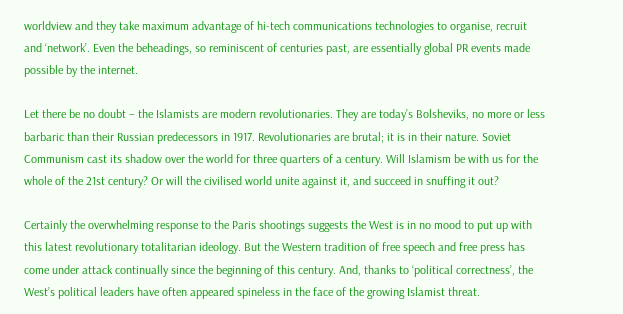worldview and they take maximum advantage of hi-tech communications technologies to organise, recruit and ‘network’. Even the beheadings, so reminiscent of centuries past, are essentially global PR events made possible by the internet.

Let there be no doubt – the Islamists are modern revolutionaries. They are today’s Bolsheviks, no more or less barbaric than their Russian predecessors in 1917. Revolutionaries are brutal; it is in their nature. Soviet Communism cast its shadow over the world for three quarters of a century. Will Islamism be with us for the whole of the 21st century? Or will the civilised world unite against it, and succeed in snuffing it out?

Certainly the overwhelming response to the Paris shootings suggests the West is in no mood to put up with this latest revolutionary totalitarian ideology. But the Western tradition of free speech and free press has come under attack continually since the beginning of this century. And, thanks to ‘political correctness’, the West’s political leaders have often appeared spineless in the face of the growing Islamist threat.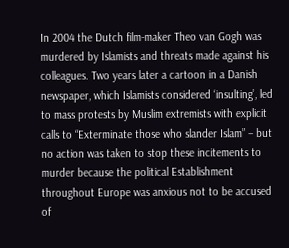In 2004 the Dutch film-maker Theo van Gogh was murdered by Islamists and threats made against his colleagues. Two years later a cartoon in a Danish newspaper, which Islamists considered ‘insulting’, led to mass protests by Muslim extremists with explicit calls to “Exterminate those who slander Islam” – but no action was taken to stop these incitements to murder because the political Establishment throughout Europe was anxious not to be accused of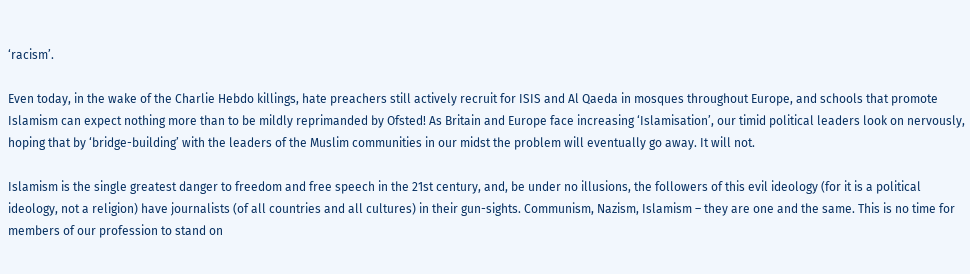‘racism’.

Even today, in the wake of the Charlie Hebdo killings, hate preachers still actively recruit for ISIS and Al Qaeda in mosques throughout Europe, and schools that promote Islamism can expect nothing more than to be mildly reprimanded by Ofsted! As Britain and Europe face increasing ‘Islamisation’, our timid political leaders look on nervously, hoping that by ‘bridge-building’ with the leaders of the Muslim communities in our midst the problem will eventually go away. It will not.

Islamism is the single greatest danger to freedom and free speech in the 21st century, and, be under no illusions, the followers of this evil ideology (for it is a political ideology, not a religion) have journalists (of all countries and all cultures) in their gun-sights. Communism, Nazism, Islamism – they are one and the same. This is no time for members of our profession to stand on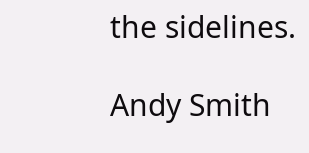the sidelines.

Andy Smith